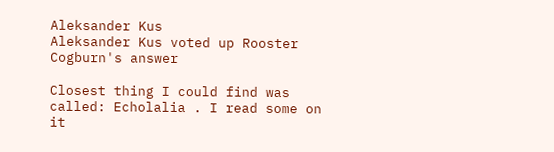Aleksander Kus
Aleksander Kus voted up Rooster Cogburn's answer

Closest thing I could find was called: Echolalia . I read some on it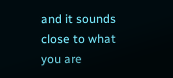and it sounds close to what you are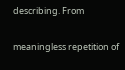describing. From

meaningless repetition of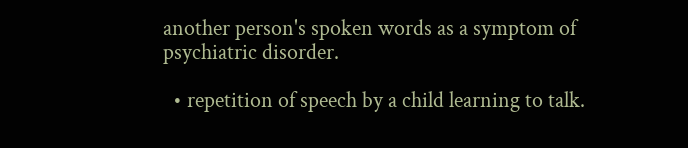another person's spoken words as a symptom of psychiatric disorder.

  • repetition of speech by a child learning to talk.